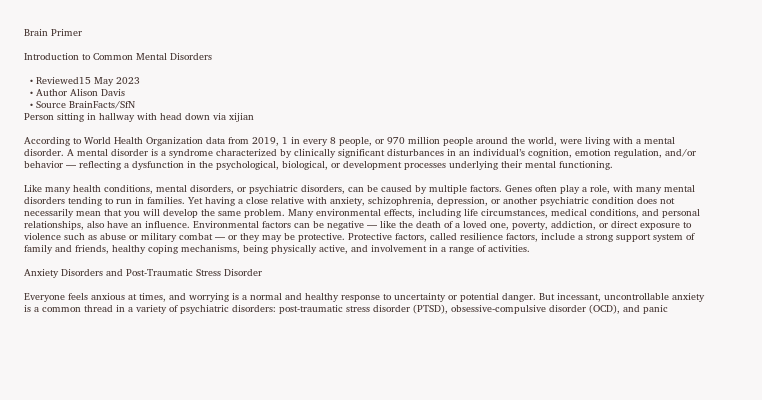Brain Primer

Introduction to Common Mental Disorders

  • Reviewed15 May 2023
  • Author Alison Davis
  • Source BrainFacts/SfN
Person sitting in hallway with head down via xijian

According to World Health Organization data from 2019, 1 in every 8 people, or 970 million people around the world, were living with a mental disorder. A mental disorder is a syndrome characterized by clinically significant disturbances in an individual’s cognition, emotion regulation, and/or behavior — reflecting a dysfunction in the psychological, biological, or development processes underlying their mental functioning.

Like many health conditions, mental disorders, or psychiatric disorders, can be caused by multiple factors. Genes often play a role, with many mental disorders tending to run in families. Yet having a close relative with anxiety, schizophrenia, depression, or another psychiatric condition does not necessarily mean that you will develop the same problem. Many environmental effects, including life circumstances, medical conditions, and personal relationships, also have an influence. Environmental factors can be negative — like the death of a loved one, poverty, addiction, or direct exposure to violence such as abuse or military combat — or they may be protective. Protective factors, called resilience factors, include a strong support system of family and friends, healthy coping mechanisms, being physically active, and involvement in a range of activities.

Anxiety Disorders and Post-Traumatic Stress Disorder

Everyone feels anxious at times, and worrying is a normal and healthy response to uncertainty or potential danger. But incessant, uncontrollable anxiety is a common thread in a variety of psychiatric disorders: post-traumatic stress disorder (PTSD), obsessive-compulsive disorder (OCD), and panic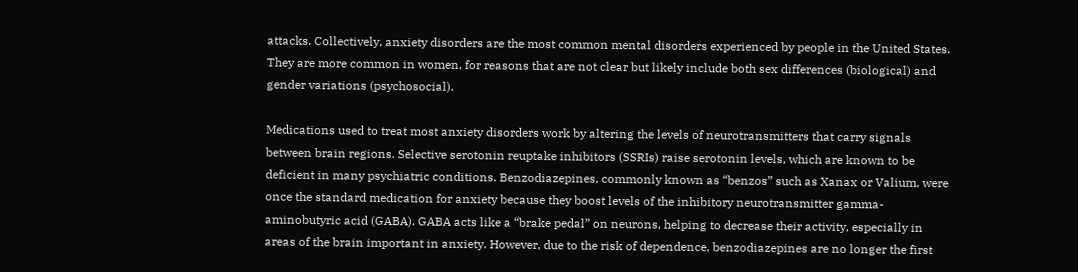attacks. Collectively, anxiety disorders are the most common mental disorders experienced by people in the United States. They are more common in women, for reasons that are not clear but likely include both sex differences (biological) and gender variations (psychosocial).

Medications used to treat most anxiety disorders work by altering the levels of neurotransmitters that carry signals between brain regions. Selective serotonin reuptake inhibitors (SSRIs) raise serotonin levels, which are known to be deficient in many psychiatric conditions. Benzodiazepines, commonly known as “benzos” such as Xanax or Valium, were once the standard medication for anxiety because they boost levels of the inhibitory neurotransmitter gamma-aminobutyric acid (GABA). GABA acts like a “brake pedal” on neurons, helping to decrease their activity, especially in areas of the brain important in anxiety. However, due to the risk of dependence, benzodiazepines are no longer the first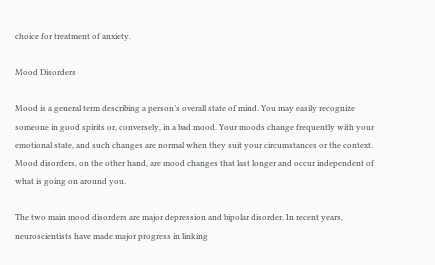choice for treatment of anxiety.

Mood Disorders

Mood is a general term describing a person’s overall state of mind. You may easily recognize someone in good spirits or, conversely, in a bad mood. Your moods change frequently with your emotional state, and such changes are normal when they suit your circumstances or the context. Mood disorders, on the other hand, are mood changes that last longer and occur independent of what is going on around you.

The two main mood disorders are major depression and bipolar disorder. In recent years, neuroscientists have made major progress in linking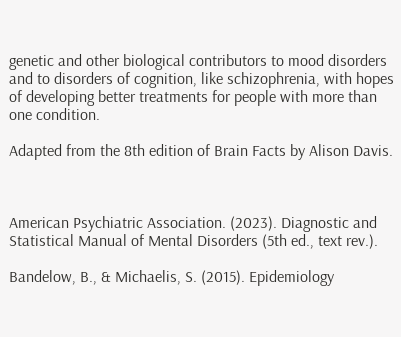genetic and other biological contributors to mood disorders and to disorders of cognition, like schizophrenia, with hopes of developing better treatments for people with more than one condition.

Adapted from the 8th edition of Brain Facts by Alison Davis.



American Psychiatric Association. (2023). Diagnostic and Statistical Manual of Mental Disorders (5th ed., text rev.).

Bandelow, B., & Michaelis, S. (2015). Epidemiology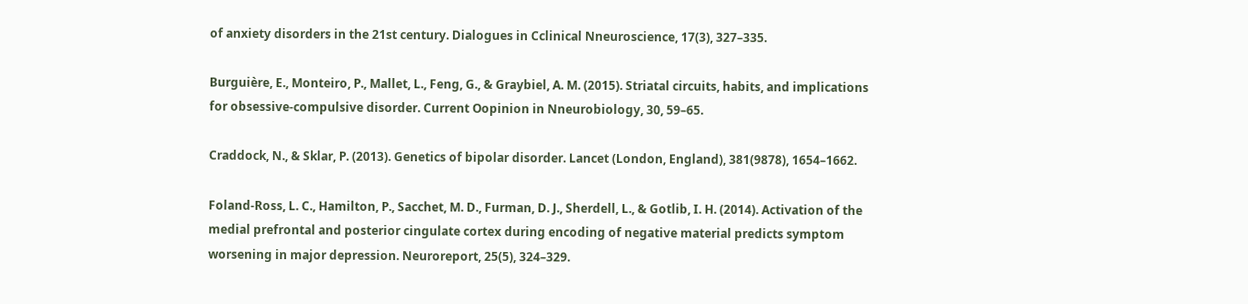of anxiety disorders in the 21st century. Dialogues in Cclinical Nneuroscience, 17(3), 327–335.

Burguière, E., Monteiro, P., Mallet, L., Feng, G., & Graybiel, A. M. (2015). Striatal circuits, habits, and implications for obsessive-compulsive disorder. Current Oopinion in Nneurobiology, 30, 59–65.

Craddock, N., & Sklar, P. (2013). Genetics of bipolar disorder. Lancet (London, England), 381(9878), 1654–1662.

Foland-Ross, L. C., Hamilton, P., Sacchet, M. D., Furman, D. J., Sherdell, L., & Gotlib, I. H. (2014). Activation of the medial prefrontal and posterior cingulate cortex during encoding of negative material predicts symptom worsening in major depression. Neuroreport, 25(5), 324–329.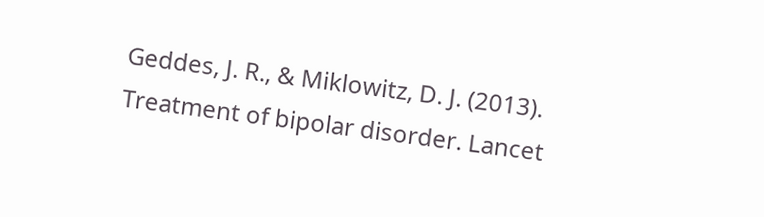Geddes, J. R., & Miklowitz, D. J. (2013). Treatment of bipolar disorder. Lancet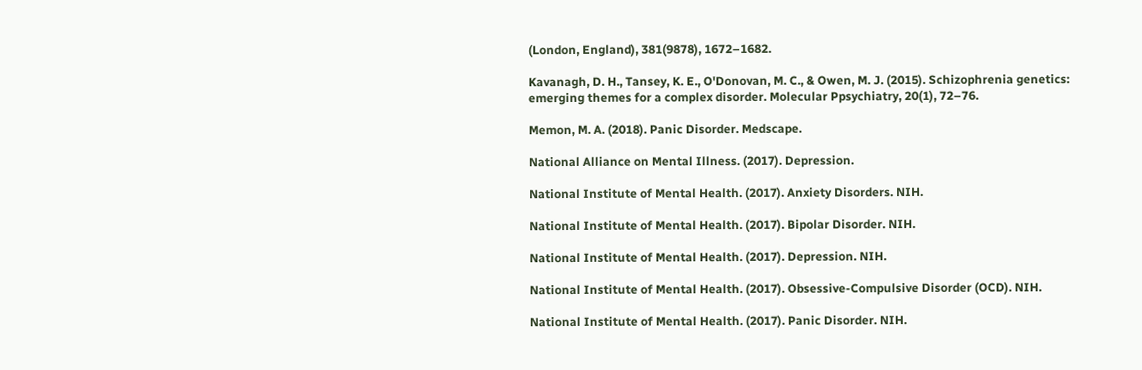(London, England), 381(9878), 1672–1682.

Kavanagh, D. H., Tansey, K. E., O'Donovan, M. C., & Owen, M. J. (2015). Schizophrenia genetics: emerging themes for a complex disorder. Molecular Ppsychiatry, 20(1), 72–76.

Memon, M. A. (2018). Panic Disorder. Medscape.

National Alliance on Mental Illness. (2017). Depression.

National Institute of Mental Health. (2017). Anxiety Disorders. NIH.

National Institute of Mental Health. (2017). Bipolar Disorder. NIH.

National Institute of Mental Health. (2017). Depression. NIH.

National Institute of Mental Health. (2017). Obsessive-Compulsive Disorder (OCD). NIH.

National Institute of Mental Health. (2017). Panic Disorder. NIH.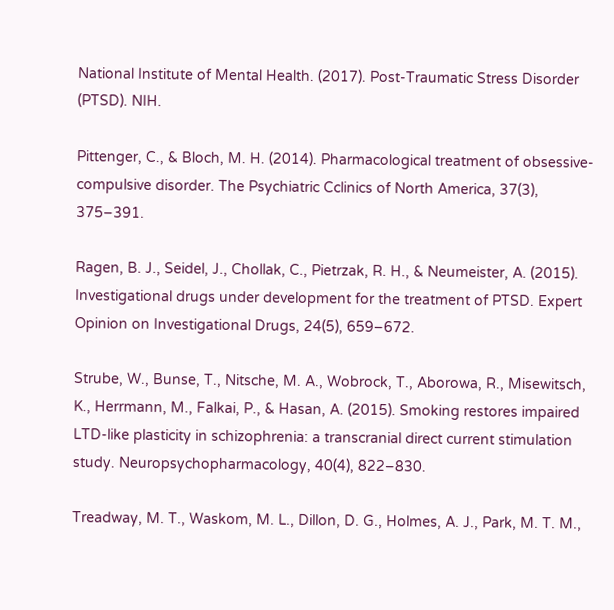National Institute of Mental Health. (2017). Post-Traumatic Stress Disorder (PTSD). NIH.

Pittenger, C., & Bloch, M. H. (2014). Pharmacological treatment of obsessive-compulsive disorder. The Psychiatric Cclinics of North America, 37(3), 375–391.

Ragen, B. J., Seidel, J., Chollak, C., Pietrzak, R. H., & Neumeister, A. (2015). Investigational drugs under development for the treatment of PTSD. Expert Opinion on Investigational Drugs, 24(5), 659–672.

Strube, W., Bunse, T., Nitsche, M. A., Wobrock, T., Aborowa, R., Misewitsch, K., Herrmann, M., Falkai, P., & Hasan, A. (2015). Smoking restores impaired LTD-like plasticity in schizophrenia: a transcranial direct current stimulation study. Neuropsychopharmacology, 40(4), 822–830.

Treadway, M. T., Waskom, M. L., Dillon, D. G., Holmes, A. J., Park, M. T. M.,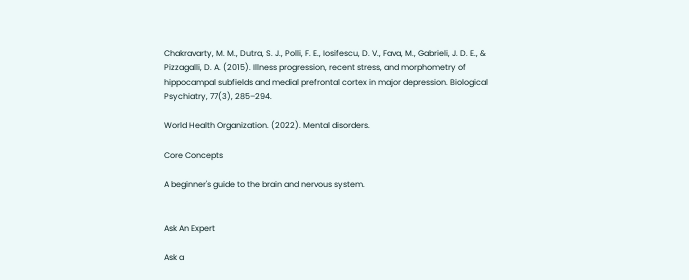Chakravarty, M. M., Dutra, S. J., Polli, F. E., Iosifescu, D. V., Fava, M., Gabrieli, J. D. E., & Pizzagalli, D. A. (2015). Illness progression, recent stress, and morphometry of hippocampal subfields and medial prefrontal cortex in major depression. Biological Psychiatry, 77(3), 285–294.

World Health Organization. (2022). Mental disorders.

Core Concepts

A beginner's guide to the brain and nervous system.


Ask An Expert

Ask a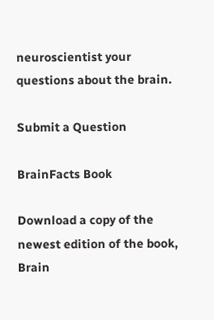neuroscientist your questions about the brain.

Submit a Question

BrainFacts Book

Download a copy of the newest edition of the book, Brain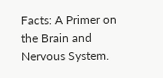Facts: A Primer on the Brain and Nervous System.